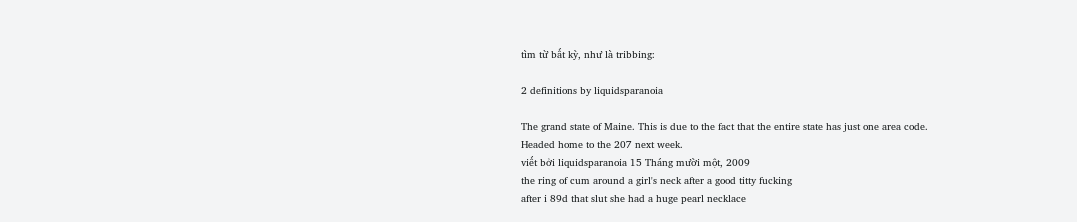tìm từ bất kỳ, như là tribbing:

2 definitions by liquidsparanoia

The grand state of Maine. This is due to the fact that the entire state has just one area code.
Headed home to the 207 next week.
viết bởi liquidsparanoia 15 Tháng mười một, 2009
the ring of cum around a girl's neck after a good titty fucking
after i 89d that slut she had a huge pearl necklace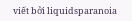viết bởi liquidsparanoia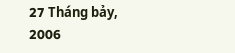27 Tháng bảy, 2006